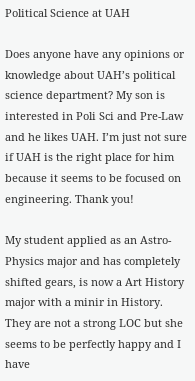Political Science at UAH

Does anyone have any opinions or knowledge about UAH’s political science department? My son is interested in Poli Sci and Pre-Law and he likes UAH. I’m just not sure if UAH is the right place for him because it seems to be focused on engineering. Thank you!

My student applied as an Astro-Physics major and has completely shifted gears, is now a Art History major with a minir in History. They are not a strong LOC but she seems to be perfectly happy and I have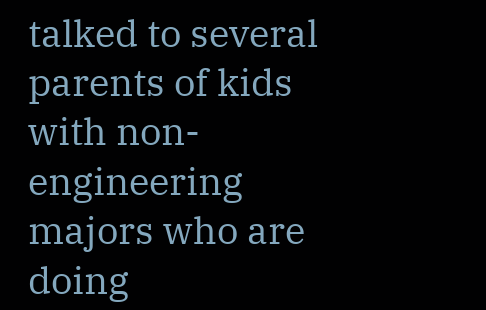talked to several parents of kids with non-engineering majors who are doing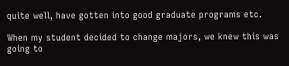quite well, have gotten into good graduate programs etc.

When my student decided to change majors, we knew this was going to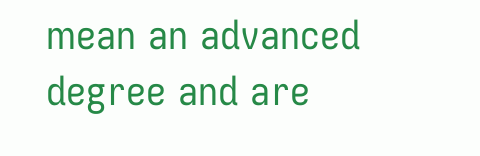mean an advanced degree and are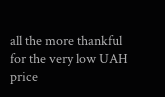all the more thankful for the very low UAH price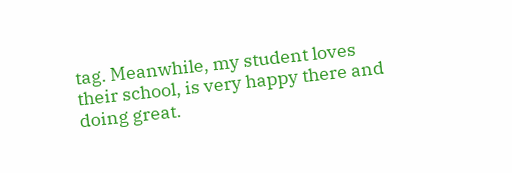tag. Meanwhile, my student loves their school, is very happy there and doing great.